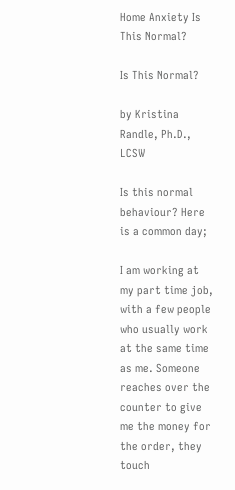Home Anxiety Is This Normal?

Is This Normal?

by Kristina Randle, Ph.D., LCSW

Is this normal behaviour? Here is a common day;

I am working at my part time job, with a few people who usually work at the same time as me. Someone reaches over the counter to give me the money for the order, they touch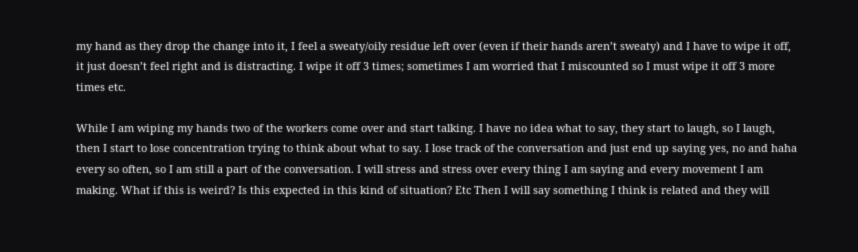my hand as they drop the change into it, I feel a sweaty/oily residue left over (even if their hands aren’t sweaty) and I have to wipe it off, it just doesn’t feel right and is distracting. I wipe it off 3 times; sometimes I am worried that I miscounted so I must wipe it off 3 more times etc.

While I am wiping my hands two of the workers come over and start talking. I have no idea what to say, they start to laugh, so I laugh, then I start to lose concentration trying to think about what to say. I lose track of the conversation and just end up saying yes, no and haha every so often, so I am still a part of the conversation. I will stress and stress over every thing I am saying and every movement I am making. What if this is weird? Is this expected in this kind of situation? Etc Then I will say something I think is related and they will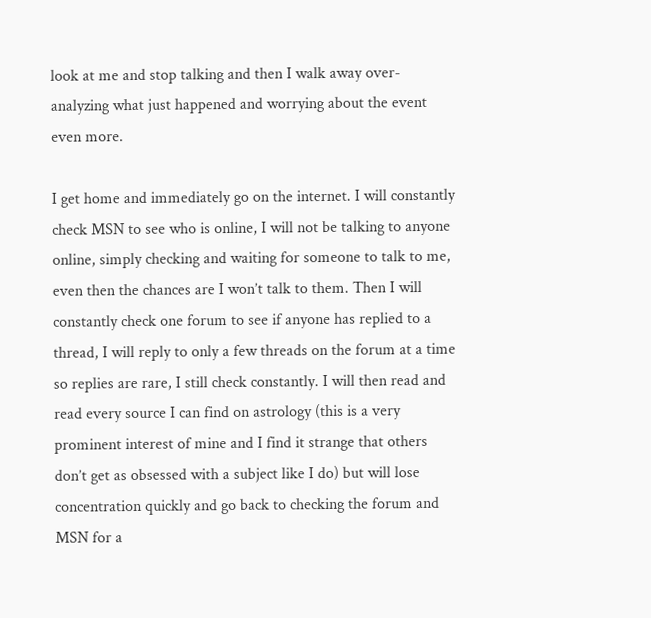look at me and stop talking and then I walk away over-analyzing what just happened and worrying about the event even more.

I get home and immediately go on the internet. I will constantly check MSN to see who is online, I will not be talking to anyone online, simply checking and waiting for someone to talk to me, even then the chances are I won’t talk to them. Then I will constantly check one forum to see if anyone has replied to a thread, I will reply to only a few threads on the forum at a time so replies are rare, I still check constantly. I will then read and read every source I can find on astrology (this is a very prominent interest of mine and I find it strange that others don’t get as obsessed with a subject like I do) but will lose concentration quickly and go back to checking the forum and MSN for a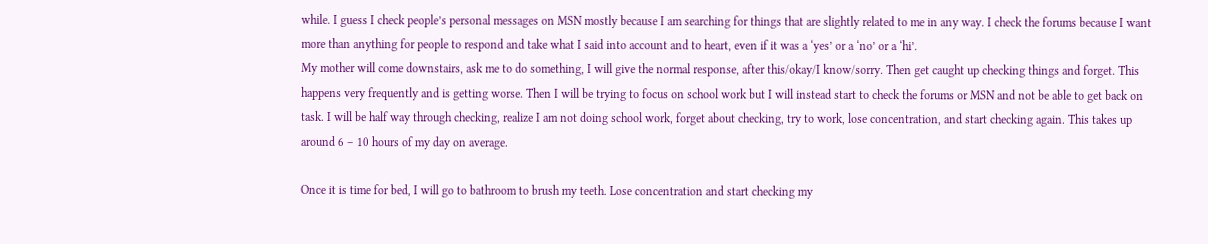while. I guess I check people’s personal messages on MSN mostly because I am searching for things that are slightly related to me in any way. I check the forums because I want more than anything for people to respond and take what I said into account and to heart, even if it was a ‘yes’ or a ‘no’ or a ‘hi’.
My mother will come downstairs, ask me to do something, I will give the normal response, after this/okay/I know/sorry. Then get caught up checking things and forget. This happens very frequently and is getting worse. Then I will be trying to focus on school work but I will instead start to check the forums or MSN and not be able to get back on task. I will be half way through checking, realize I am not doing school work, forget about checking, try to work, lose concentration, and start checking again. This takes up around 6 – 10 hours of my day on average.

Once it is time for bed, I will go to bathroom to brush my teeth. Lose concentration and start checking my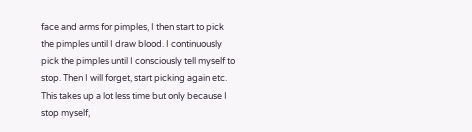face and arms for pimples, I then start to pick the pimples until I draw blood. I continuously pick the pimples until I consciously tell myself to stop. Then I will forget, start picking again etc. This takes up a lot less time but only because I stop myself,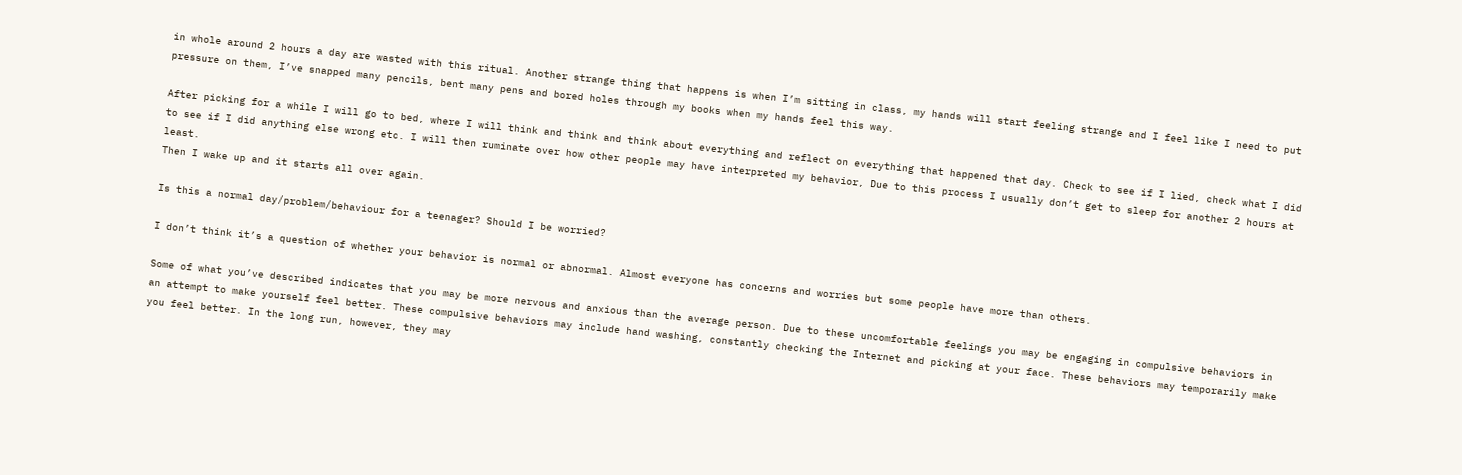in whole around 2 hours a day are wasted with this ritual. Another strange thing that happens is when I’m sitting in class, my hands will start feeling strange and I feel like I need to put pressure on them, I’ve snapped many pencils, bent many pens and bored holes through my books when my hands feel this way.

After picking for a while I will go to bed, where I will think and think and think about everything and reflect on everything that happened that day. Check to see if I lied, check what I did to see if I did anything else wrong etc. I will then ruminate over how other people may have interpreted my behavior, Due to this process I usually don’t get to sleep for another 2 hours at least.
Then I wake up and it starts all over again.

Is this a normal day/problem/behaviour for a teenager? Should I be worried?

I don’t think it’s a question of whether your behavior is normal or abnormal. Almost everyone has concerns and worries but some people have more than others.

Some of what you’ve described indicates that you may be more nervous and anxious than the average person. Due to these uncomfortable feelings you may be engaging in compulsive behaviors in an attempt to make yourself feel better. These compulsive behaviors may include hand washing, constantly checking the Internet and picking at your face. These behaviors may temporarily make you feel better. In the long run, however, they may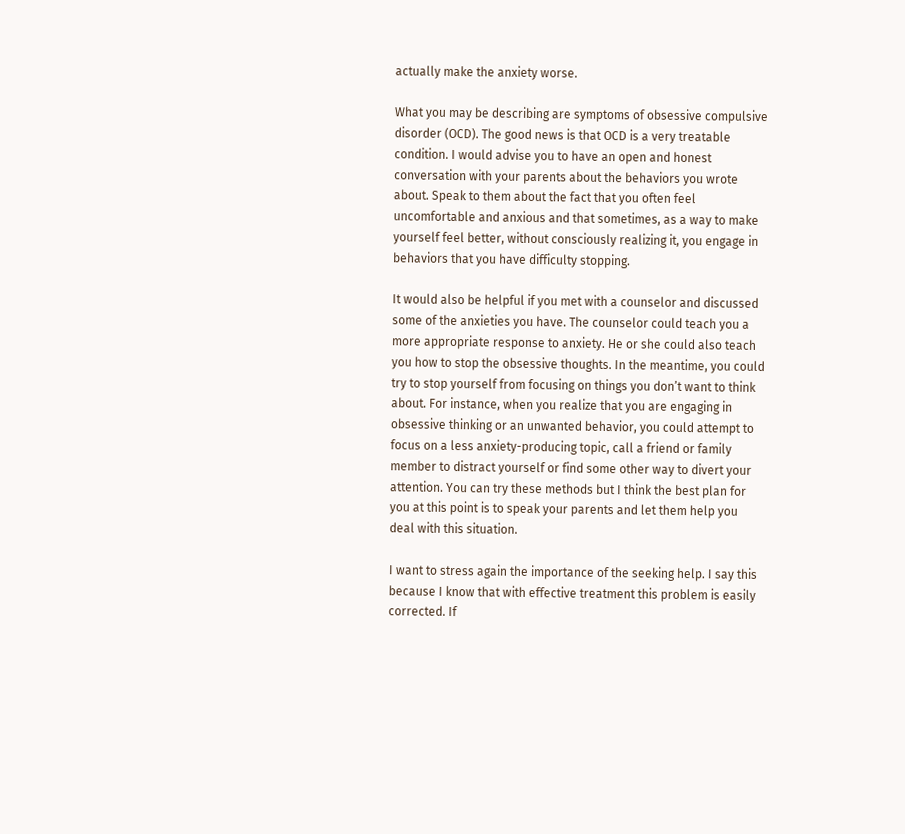actually make the anxiety worse.

What you may be describing are symptoms of obsessive compulsive disorder (OCD). The good news is that OCD is a very treatable condition. I would advise you to have an open and honest conversation with your parents about the behaviors you wrote about. Speak to them about the fact that you often feel uncomfortable and anxious and that sometimes, as a way to make yourself feel better, without consciously realizing it, you engage in behaviors that you have difficulty stopping.

It would also be helpful if you met with a counselor and discussed some of the anxieties you have. The counselor could teach you a more appropriate response to anxiety. He or she could also teach you how to stop the obsessive thoughts. In the meantime, you could try to stop yourself from focusing on things you don’t want to think about. For instance, when you realize that you are engaging in obsessive thinking or an unwanted behavior, you could attempt to focus on a less anxiety-producing topic, call a friend or family member to distract yourself or find some other way to divert your attention. You can try these methods but I think the best plan for you at this point is to speak your parents and let them help you deal with this situation.

I want to stress again the importance of the seeking help. I say this because I know that with effective treatment this problem is easily corrected. If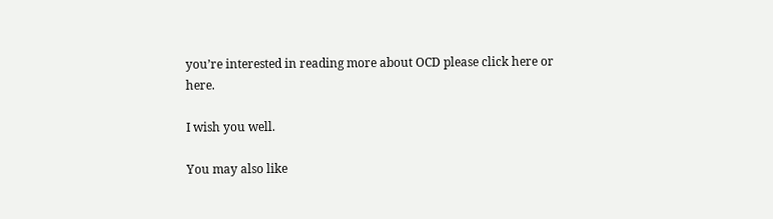you’re interested in reading more about OCD please click here or here.

I wish you well.

You may also like